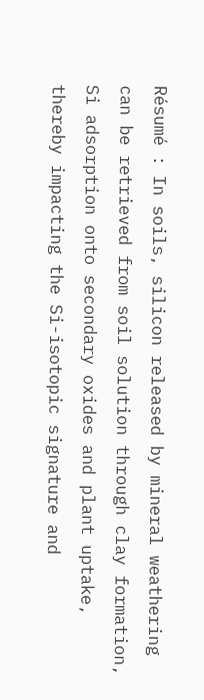Résumé : In soils, silicon released by mineral weathering can be retrieved from soil solution through clay formation, Si adsorption onto secondary oxides and plant uptake, thereby impacting the Si-isotopic signature and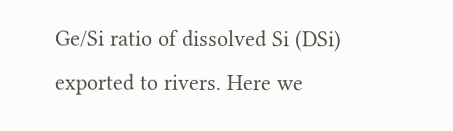Ge/Si ratio of dissolved Si (DSi) exported to rivers. Here we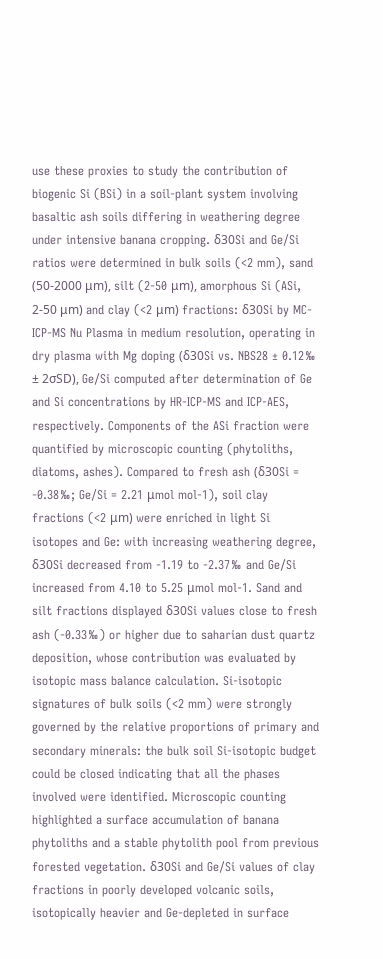use these proxies to study the contribution of biogenic Si (BSi) in a soil-plant system involving basaltic ash soils differing in weathering degree under intensive banana cropping. δ30Si and Ge/Si ratios were determined in bulk soils (<2 mm), sand (50-2000 μm), silt (2-50 μm), amorphous Si (ASi, 2-50 μm) and clay (<2 μm) fractions: δ30Si by MC-ICP-MS Nu Plasma in medium resolution, operating in dry plasma with Mg doping (δ30Si vs. NBS28 ± 0.12‰ ± 2σSD), Ge/Si computed after determination of Ge and Si concentrations by HR-ICP-MS and ICP-AES, respectively. Components of the ASi fraction were quantified by microscopic counting (phytoliths, diatoms, ashes). Compared to fresh ash (δ30Si = -0.38‰; Ge/Si = 2.21 μmol mol-1), soil clay fractions (<2 μm) were enriched in light Si isotopes and Ge: with increasing weathering degree, δ30Si decreased from -1.19 to -2.37‰ and Ge/Si increased from 4.10 to 5.25 μmol mol-1. Sand and silt fractions displayed δ30Si values close to fresh ash (-0.33‰) or higher due to saharian dust quartz deposition, whose contribution was evaluated by isotopic mass balance calculation. Si-isotopic signatures of bulk soils (<2 mm) were strongly governed by the relative proportions of primary and secondary minerals: the bulk soil Si-isotopic budget could be closed indicating that all the phases involved were identified. Microscopic counting highlighted a surface accumulation of banana phytoliths and a stable phytolith pool from previous forested vegetation. δ30Si and Ge/Si values of clay fractions in poorly developed volcanic soils, isotopically heavier and Ge-depleted in surface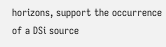horizons, support the occurrence of a DSi source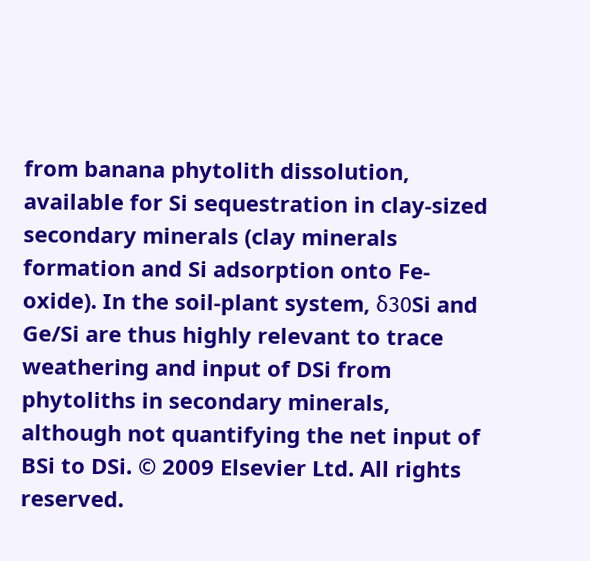from banana phytolith dissolution, available for Si sequestration in clay-sized secondary minerals (clay minerals formation and Si adsorption onto Fe-oxide). In the soil-plant system, δ30Si and Ge/Si are thus highly relevant to trace weathering and input of DSi from phytoliths in secondary minerals, although not quantifying the net input of BSi to DSi. © 2009 Elsevier Ltd. All rights reserved.